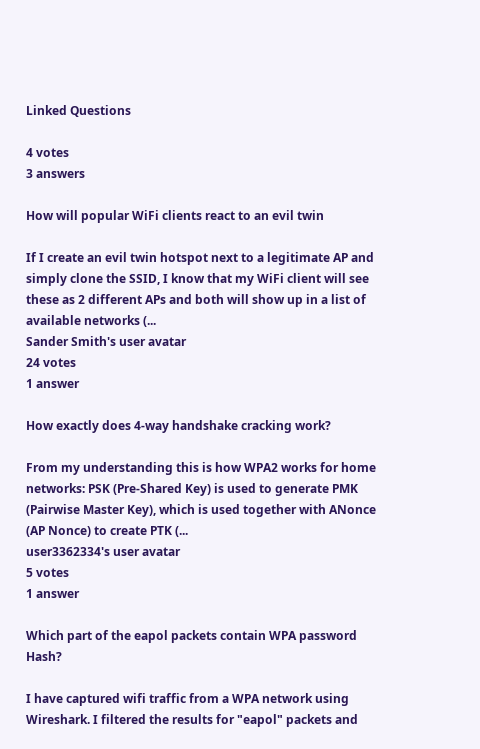Linked Questions

4 votes
3 answers

How will popular WiFi clients react to an evil twin

If I create an evil twin hotspot next to a legitimate AP and simply clone the SSID, I know that my WiFi client will see these as 2 different APs and both will show up in a list of available networks (...
Sander Smith's user avatar
24 votes
1 answer

How exactly does 4-way handshake cracking work?

From my understanding this is how WPA2 works for home networks: PSK (Pre-Shared Key) is used to generate PMK (Pairwise Master Key), which is used together with ANonce (AP Nonce) to create PTK (...
user3362334's user avatar
5 votes
1 answer

Which part of the eapol packets contain WPA password Hash?

I have captured wifi traffic from a WPA network using Wireshark. I filtered the results for "eapol" packets and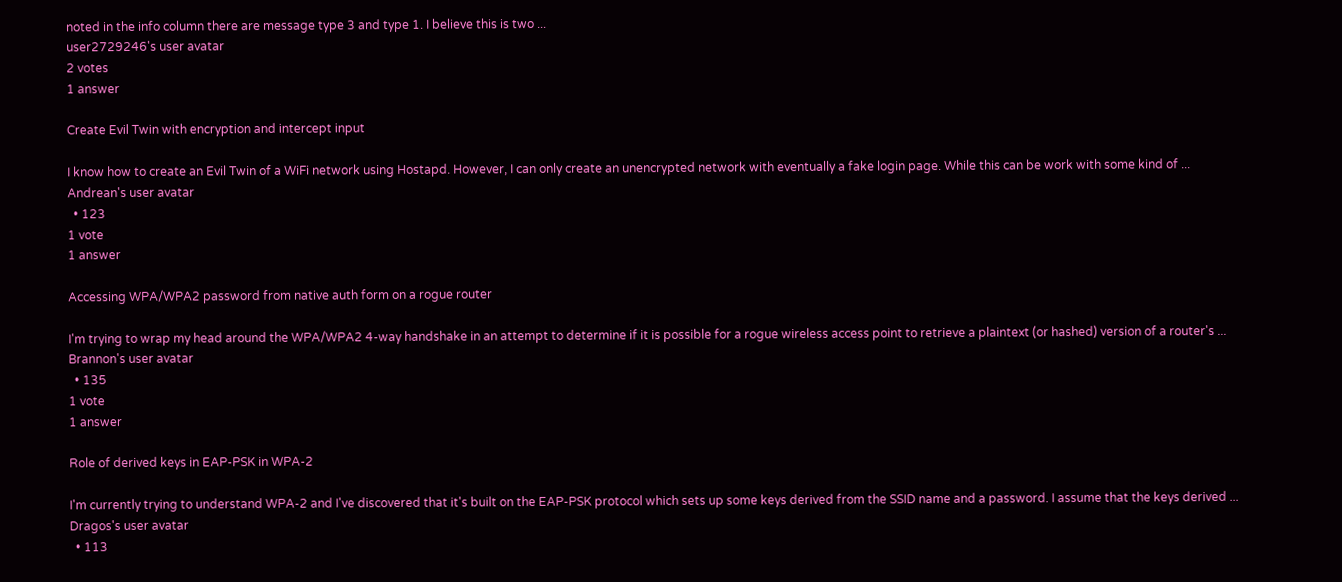noted in the info column there are message type 3 and type 1. I believe this is two ...
user2729246's user avatar
2 votes
1 answer

Create Evil Twin with encryption and intercept input

I know how to create an Evil Twin of a WiFi network using Hostapd. However, I can only create an unencrypted network with eventually a fake login page. While this can be work with some kind of ...
Andrean's user avatar
  • 123
1 vote
1 answer

Accessing WPA/WPA2 password from native auth form on a rogue router

I'm trying to wrap my head around the WPA/WPA2 4-way handshake in an attempt to determine if it is possible for a rogue wireless access point to retrieve a plaintext (or hashed) version of a router's ...
Brannon's user avatar
  • 135
1 vote
1 answer

Role of derived keys in EAP-PSK in WPA-2

I'm currently trying to understand WPA-2 and I've discovered that it's built on the EAP-PSK protocol which sets up some keys derived from the SSID name and a password. I assume that the keys derived ...
Dragos's user avatar
  • 113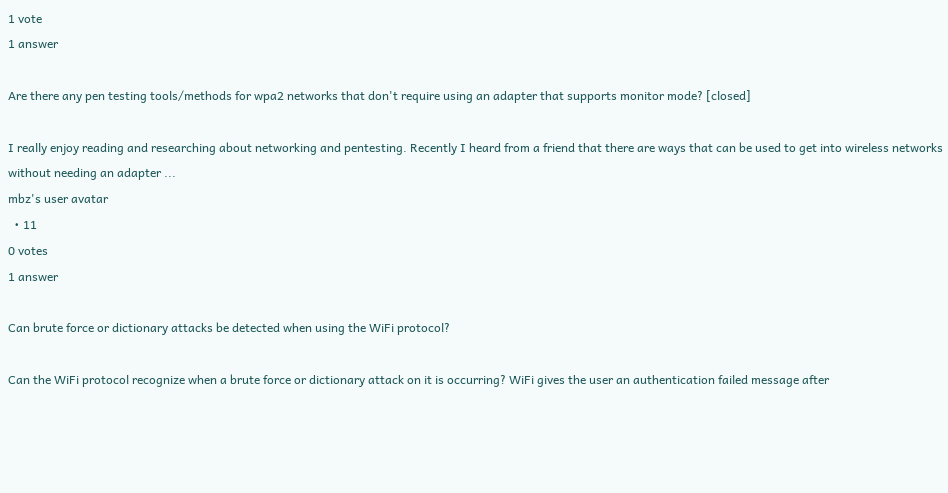1 vote
1 answer

Are there any pen testing tools/methods for wpa2 networks that don't require using an adapter that supports monitor mode? [closed]

I really enjoy reading and researching about networking and pentesting. Recently I heard from a friend that there are ways that can be used to get into wireless networks without needing an adapter ...
mbz's user avatar
  • 11
0 votes
1 answer

Can brute force or dictionary attacks be detected when using the WiFi protocol?

Can the WiFi protocol recognize when a brute force or dictionary attack on it is occurring? WiFi gives the user an authentication failed message after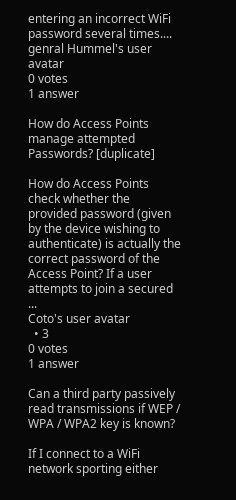entering an incorrect WiFi password several times....
genral Hummel's user avatar
0 votes
1 answer

How do Access Points manage attempted Passwords? [duplicate]

How do Access Points check whether the provided password (given by the device wishing to authenticate) is actually the correct password of the Access Point? If a user attempts to join a secured ...
Coto's user avatar
  • 3
0 votes
1 answer

Can a third party passively read transmissions if WEP / WPA / WPA2 key is known?

If I connect to a WiFi network sporting either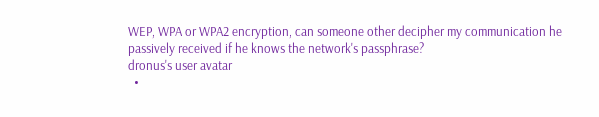WEP, WPA or WPA2 encryption, can someone other decipher my communication he passively received if he knows the network's passphrase?
dronus's user avatar
  •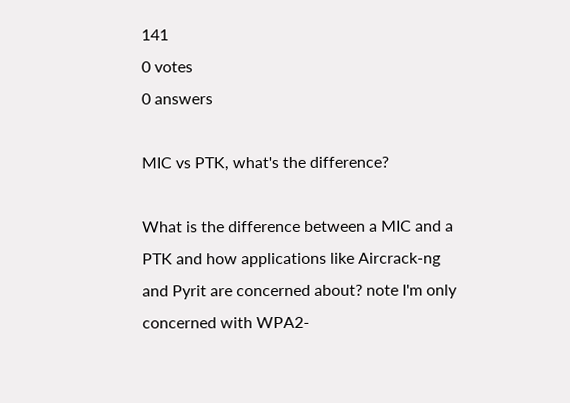141
0 votes
0 answers

MIC vs PTK, what's the difference?

What is the difference between a MIC and a PTK and how applications like Aircrack-ng and Pyrit are concerned about? note I'm only concerned with WPA2-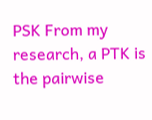PSK From my research, a PTK is the pairwise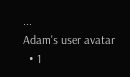...
Adam's user avatar
  • 1